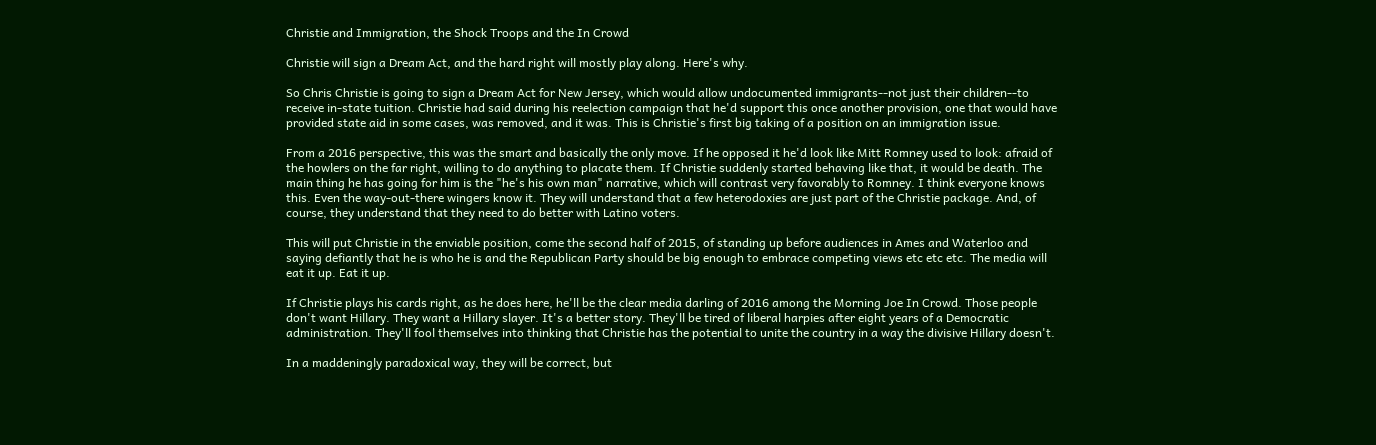Christie and Immigration, the Shock Troops and the In Crowd

Christie will sign a Dream Act, and the hard right will mostly play along. Here's why.

So Chris Christie is going to sign a Dream Act for New Jersey, which would allow undocumented immigrants--not just their children--to receive in-state tuition. Christie had said during his reelection campaign that he'd support this once another provision, one that would have provided state aid in some cases, was removed, and it was. This is Christie's first big taking of a position on an immigration issue.

From a 2016 perspective, this was the smart and basically the only move. If he opposed it he'd look like Mitt Romney used to look: afraid of the howlers on the far right, willing to do anything to placate them. If Christie suddenly started behaving like that, it would be death. The main thing he has going for him is the "he's his own man" narrative, which will contrast very favorably to Romney. I think everyone knows this. Even the way-out-there wingers know it. They will understand that a few heterodoxies are just part of the Christie package. And, of course, they understand that they need to do better with Latino voters.

This will put Christie in the enviable position, come the second half of 2015, of standing up before audiences in Ames and Waterloo and saying defiantly that he is who he is and the Republican Party should be big enough to embrace competing views etc etc etc. The media will eat it up. Eat it up.

If Christie plays his cards right, as he does here, he'll be the clear media darling of 2016 among the Morning Joe In Crowd. Those people don't want Hillary. They want a Hillary slayer. It's a better story. They'll be tired of liberal harpies after eight years of a Democratic administration. They'll fool themselves into thinking that Christie has the potential to unite the country in a way the divisive Hillary doesn't.

In a maddeningly paradoxical way, they will be correct, but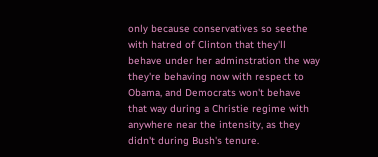only because conservatives so seethe with hatred of Clinton that they'll behave under her adminstration the way they're behaving now with respect to Obama, and Democrats won't behave that way during a Christie regime with anywhere near the intensity, as they didn't during Bush's tenure.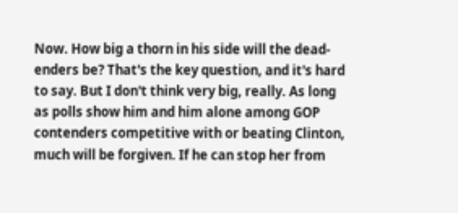Now. How big a thorn in his side will the dead-enders be? That's the key question, and it's hard to say. But I don't think very big, really. As long as polls show him and him alone among GOP contenders competitive with or beating Clinton, much will be forgiven. If he can stop her from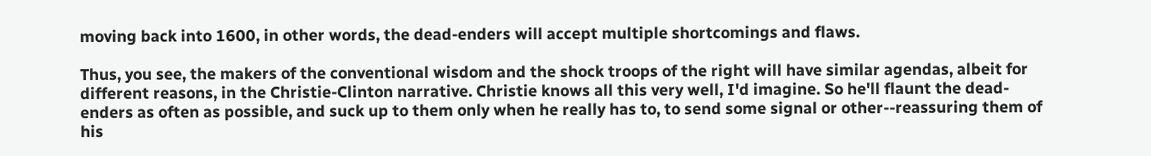moving back into 1600, in other words, the dead-enders will accept multiple shortcomings and flaws.

Thus, you see, the makers of the conventional wisdom and the shock troops of the right will have similar agendas, albeit for different reasons, in the Christie-Clinton narrative. Christie knows all this very well, I'd imagine. So he'll flaunt the dead-enders as often as possible, and suck up to them only when he really has to, to send some signal or other--reassuring them of his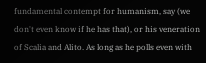fundamental contempt for humanism, say (we don't even know if he has that), or his veneration of Scalia and Alito. As long as he polls even with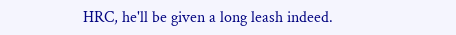HRC, he'll be given a long leash indeed.